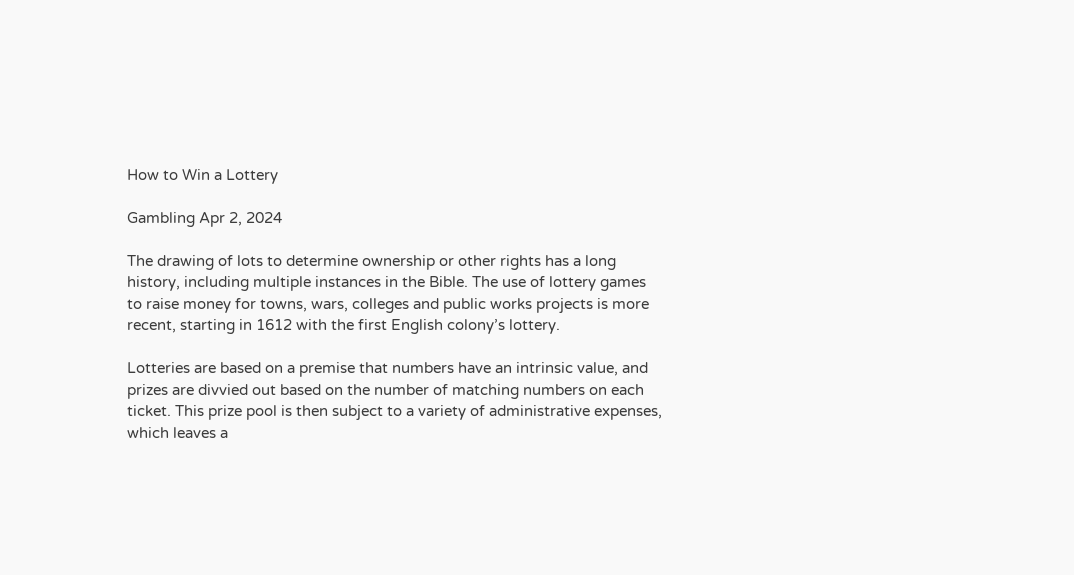How to Win a Lottery

Gambling Apr 2, 2024

The drawing of lots to determine ownership or other rights has a long history, including multiple instances in the Bible. The use of lottery games to raise money for towns, wars, colleges and public works projects is more recent, starting in 1612 with the first English colony’s lottery.

Lotteries are based on a premise that numbers have an intrinsic value, and prizes are divvied out based on the number of matching numbers on each ticket. This prize pool is then subject to a variety of administrative expenses, which leaves a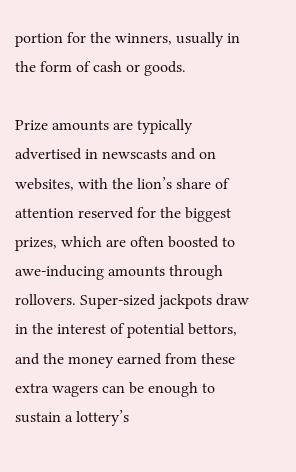portion for the winners, usually in the form of cash or goods.

Prize amounts are typically advertised in newscasts and on websites, with the lion’s share of attention reserved for the biggest prizes, which are often boosted to awe-inducing amounts through rollovers. Super-sized jackpots draw in the interest of potential bettors, and the money earned from these extra wagers can be enough to sustain a lottery’s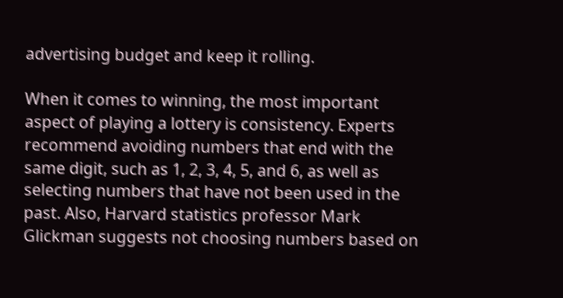advertising budget and keep it rolling.

When it comes to winning, the most important aspect of playing a lottery is consistency. Experts recommend avoiding numbers that end with the same digit, such as 1, 2, 3, 4, 5, and 6, as well as selecting numbers that have not been used in the past. Also, Harvard statistics professor Mark Glickman suggests not choosing numbers based on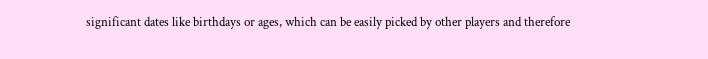significant dates like birthdays or ages, which can be easily picked by other players and therefore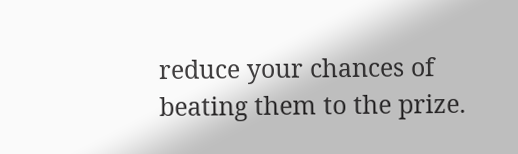reduce your chances of beating them to the prize.